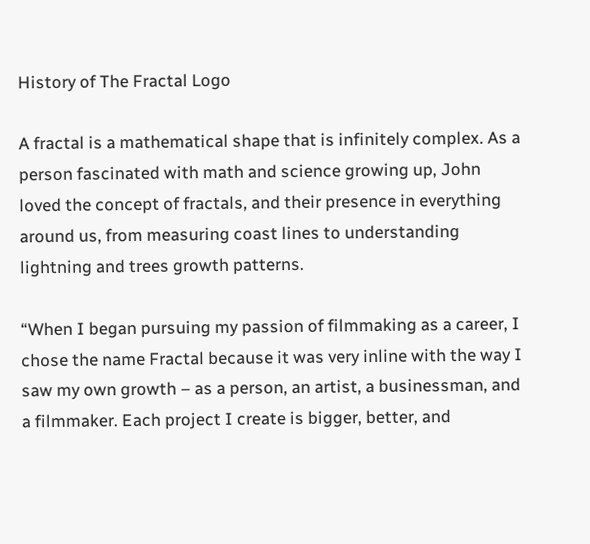History of The Fractal Logo

A fractal is a mathematical shape that is infinitely complex. As a person fascinated with math and science growing up, John loved the concept of fractals, and their presence in everything around us, from measuring coast lines to understanding lightning and trees growth patterns.

“When I began pursuing my passion of filmmaking as a career, I chose the name Fractal because it was very inline with the way I saw my own growth – as a person, an artist, a businessman, and a filmmaker. Each project I create is bigger, better, and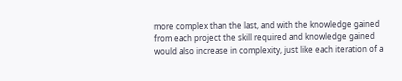more complex than the last, and with the knowledge gained from each project the skill required and knowledge gained would also increase in complexity, just like each iteration of a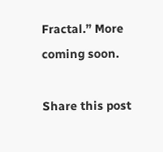Fractal.” More coming soon.

Share this post